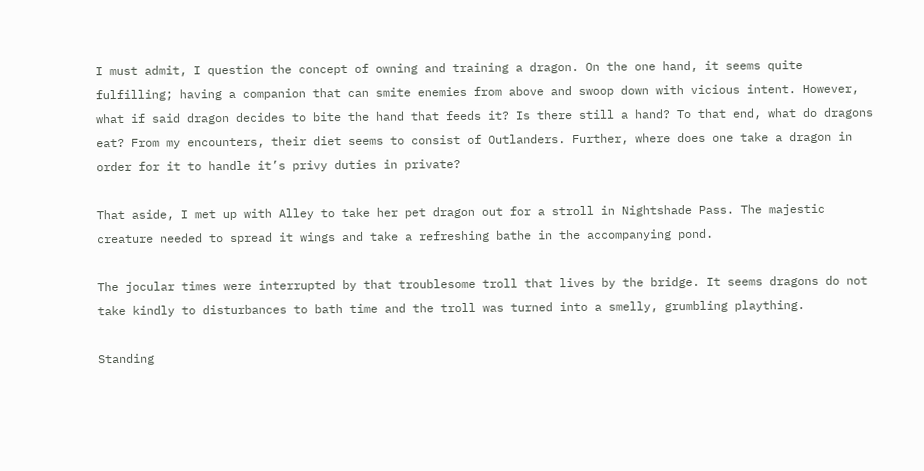I must admit, I question the concept of owning and training a dragon. On the one hand, it seems quite fulfilling; having a companion that can smite enemies from above and swoop down with vicious intent. However, what if said dragon decides to bite the hand that feeds it? Is there still a hand? To that end, what do dragons eat? From my encounters, their diet seems to consist of Outlanders. Further, where does one take a dragon in order for it to handle it’s privy duties in private?

That aside, I met up with Alley to take her pet dragon out for a stroll in Nightshade Pass. The majestic creature needed to spread it wings and take a refreshing bathe in the accompanying pond.

The jocular times were interrupted by that troublesome troll that lives by the bridge. It seems dragons do not take kindly to disturbances to bath time and the troll was turned into a smelly, grumbling plaything.

Standing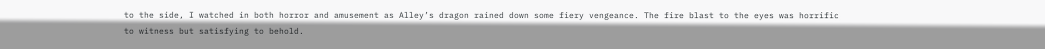to the side, I watched in both horror and amusement as Alley’s dragon rained down some fiery vengeance. The fire blast to the eyes was horrific to witness but satisfying to behold.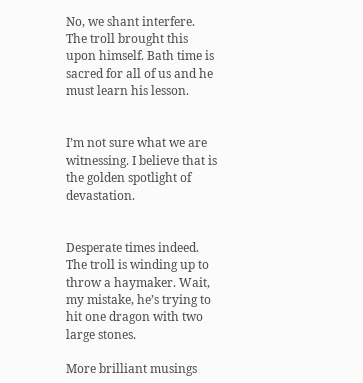No, we shant interfere. The troll brought this upon himself. Bath time is sacred for all of us and he must learn his lesson.


I’m not sure what we are witnessing. I believe that is the golden spotlight of devastation.


Desperate times indeed. The troll is winding up to throw a haymaker. Wait, my mistake, he’s trying to hit one dragon with two large stones.

More brilliant musings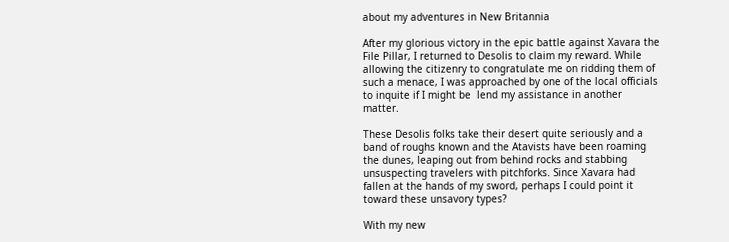about my adventures in New Britannia

After my glorious victory in the epic battle against Xavara the File Pillar, I returned to Desolis to claim my reward. While allowing the citizenry to congratulate me on ridding them of such a menace, I was approached by one of the local officials to inquite if I might be  lend my assistance in another matter.

These Desolis folks take their desert quite seriously and a band of roughs known and the Atavists have been roaming the dunes, leaping out from behind rocks and stabbing unsuspecting travelers with pitchforks. Since Xavara had fallen at the hands of my sword, perhaps I could point it toward these unsavory types?

With my new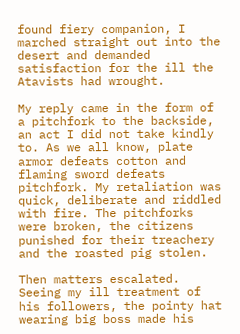found fiery companion, I marched straight out into the desert and demanded satisfaction for the ill the Atavists had wrought.

My reply came in the form of a pitchfork to the backside, an act I did not take kindly to. As we all know, plate armor defeats cotton and flaming sword defeats pitchfork. My retaliation was quick, deliberate and riddled with fire. The pitchforks were broken, the citizens punished for their treachery and the roasted pig stolen.

Then matters escalated. Seeing my ill treatment of his followers, the pointy hat wearing big boss made his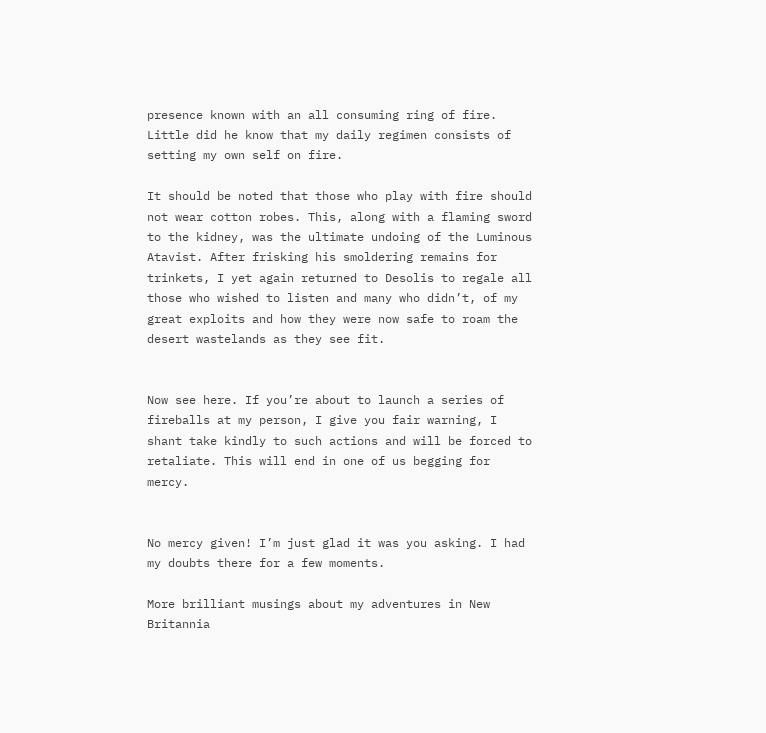presence known with an all consuming ring of fire. Little did he know that my daily regimen consists of setting my own self on fire.

It should be noted that those who play with fire should not wear cotton robes. This, along with a flaming sword to the kidney, was the ultimate undoing of the Luminous Atavist. After frisking his smoldering remains for trinkets, I yet again returned to Desolis to regale all those who wished to listen and many who didn’t, of my great exploits and how they were now safe to roam the desert wastelands as they see fit.


Now see here. If you’re about to launch a series of fireballs at my person, I give you fair warning, I shant take kindly to such actions and will be forced to retaliate. This will end in one of us begging for mercy.


No mercy given! I’m just glad it was you asking. I had my doubts there for a few moments.

More brilliant musings about my adventures in New Britannia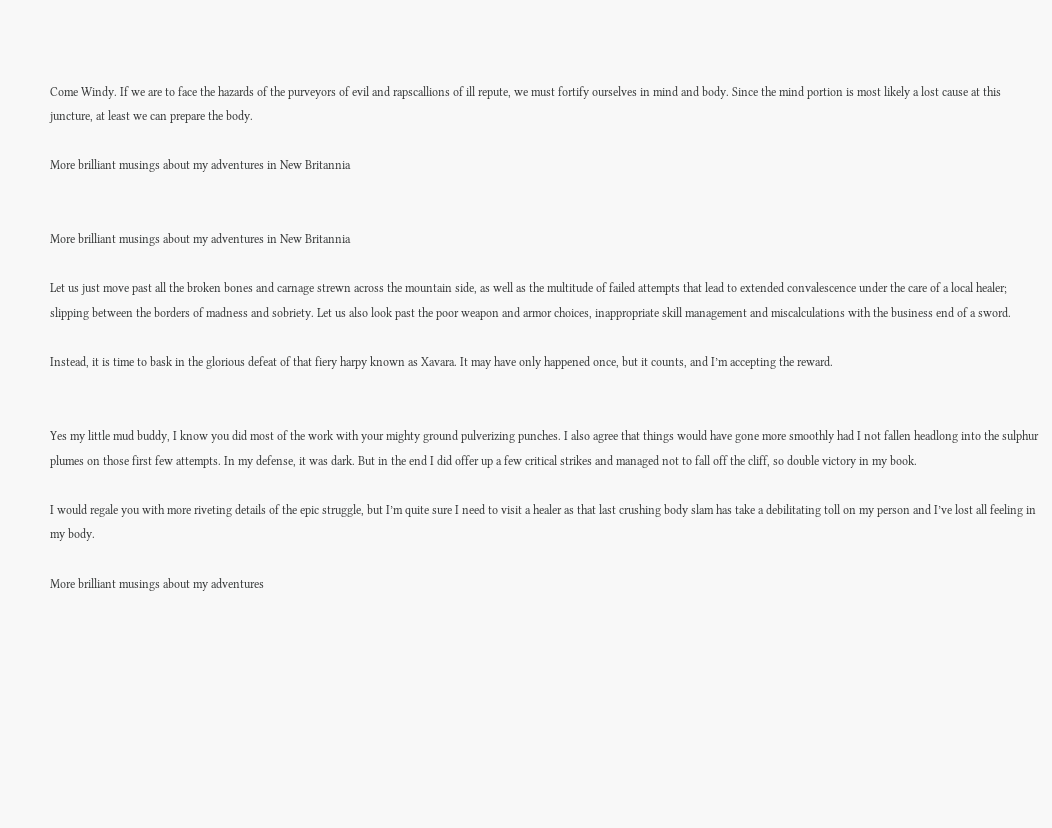Come Windy. If we are to face the hazards of the purveyors of evil and rapscallions of ill repute, we must fortify ourselves in mind and body. Since the mind portion is most likely a lost cause at this juncture, at least we can prepare the body.

More brilliant musings about my adventures in New Britannia


More brilliant musings about my adventures in New Britannia

Let us just move past all the broken bones and carnage strewn across the mountain side, as well as the multitude of failed attempts that lead to extended convalescence under the care of a local healer; slipping between the borders of madness and sobriety. Let us also look past the poor weapon and armor choices, inappropriate skill management and miscalculations with the business end of a sword.

Instead, it is time to bask in the glorious defeat of that fiery harpy known as Xavara. It may have only happened once, but it counts, and I’m accepting the reward.


Yes my little mud buddy, I know you did most of the work with your mighty ground pulverizing punches. I also agree that things would have gone more smoothly had I not fallen headlong into the sulphur plumes on those first few attempts. In my defense, it was dark. But in the end I did offer up a few critical strikes and managed not to fall off the cliff, so double victory in my book.

I would regale you with more riveting details of the epic struggle, but I’m quite sure I need to visit a healer as that last crushing body slam has take a debilitating toll on my person and I’ve lost all feeling in my body.

More brilliant musings about my adventures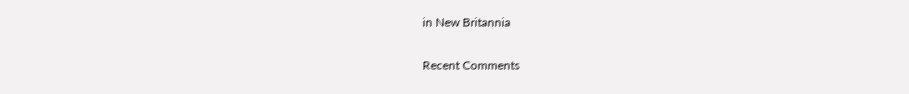in New Britannia

Recent Comments